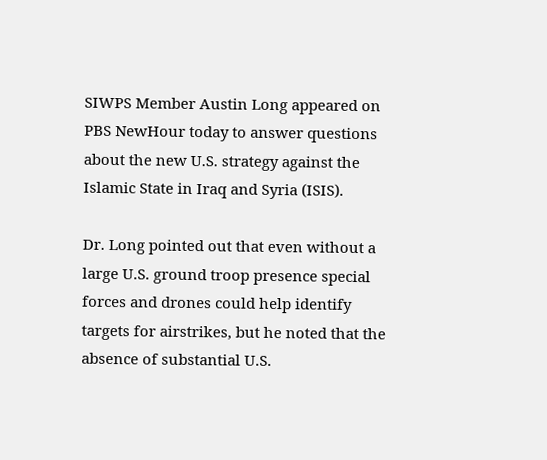SIWPS Member Austin Long appeared on PBS NewHour today to answer questions about the new U.S. strategy against the Islamic State in Iraq and Syria (ISIS).

Dr. Long pointed out that even without a large U.S. ground troop presence special forces and drones could help identify targets for airstrikes, but he noted that the absence of substantial U.S.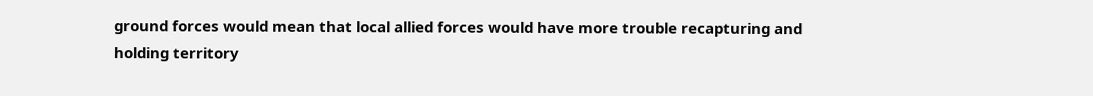ground forces would mean that local allied forces would have more trouble recapturing and holding territory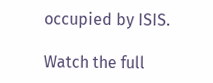occupied by ISIS.

Watch the full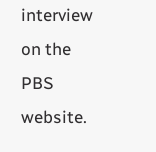interview on the PBS website.